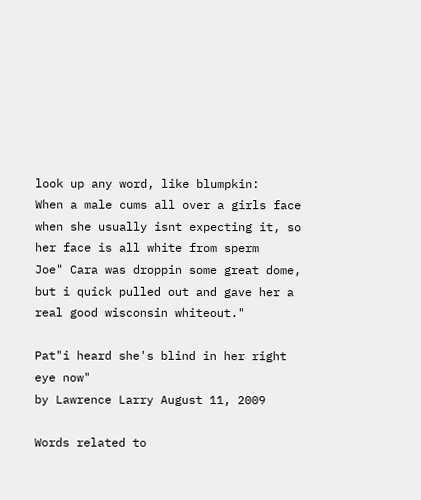look up any word, like blumpkin:
When a male cums all over a girls face when she usually isnt expecting it, so her face is all white from sperm
Joe" Cara was droppin some great dome, but i quick pulled out and gave her a real good wisconsin whiteout."

Pat"i heard she's blind in her right eye now"
by Lawrence Larry August 11, 2009

Words related to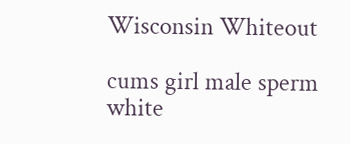Wisconsin Whiteout

cums girl male sperm white